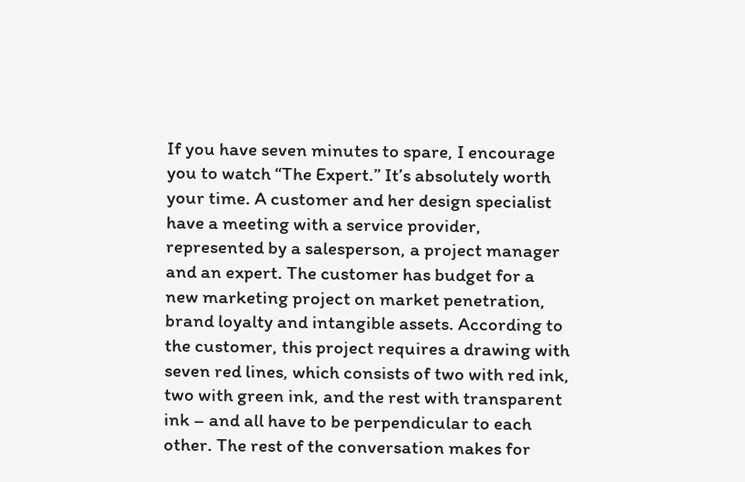If you have seven minutes to spare, I encourage you to watch “The Expert.” It’s absolutely worth your time. A customer and her design specialist have a meeting with a service provider, represented by a salesperson, a project manager and an expert. The customer has budget for a new marketing project on market penetration, brand loyalty and intangible assets. According to the customer, this project requires a drawing with seven red lines, which consists of two with red ink, two with green ink, and the rest with transparent ink – and all have to be perpendicular to each other. The rest of the conversation makes for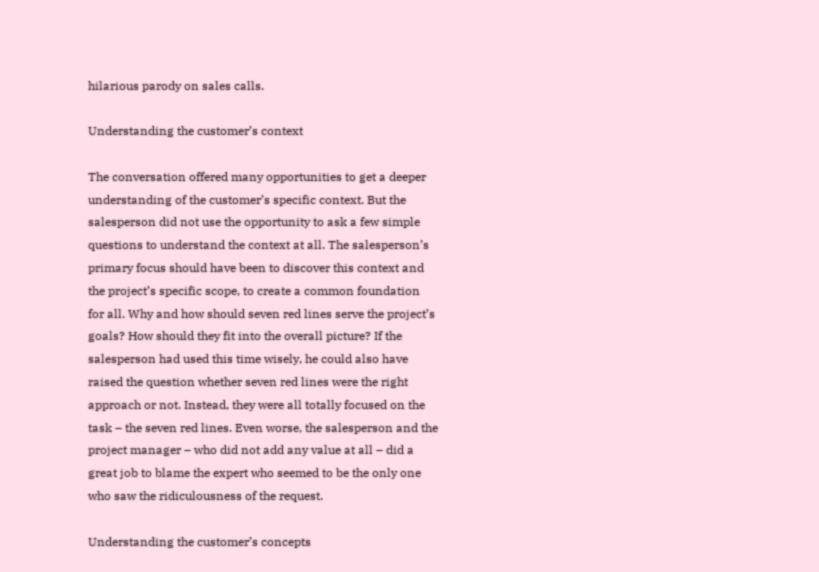hilarious parody on sales calls.

Understanding the customer’s context

The conversation offered many opportunities to get a deeper understanding of the customer’s specific context. But the salesperson did not use the opportunity to ask a few simple questions to understand the context at all. The salesperson’s primary focus should have been to discover this context and the project’s specific scope, to create a common foundation for all. Why and how should seven red lines serve the project’s goals? How should they fit into the overall picture? If the salesperson had used this time wisely, he could also have raised the question whether seven red lines were the right approach or not. Instead, they were all totally focused on the task – the seven red lines. Even worse, the salesperson and the project manager – who did not add any value at all – did a great job to blame the expert who seemed to be the only one who saw the ridiculousness of the request.

Understanding the customer’s concepts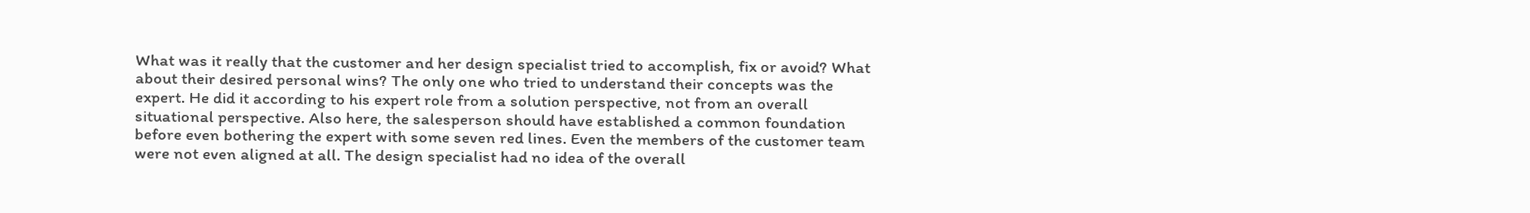What was it really that the customer and her design specialist tried to accomplish, fix or avoid? What about their desired personal wins? The only one who tried to understand their concepts was the expert. He did it according to his expert role from a solution perspective, not from an overall situational perspective. Also here, the salesperson should have established a common foundation before even bothering the expert with some seven red lines. Even the members of the customer team were not even aligned at all. The design specialist had no idea of the overall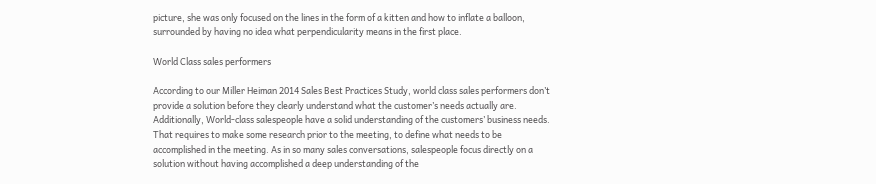picture, she was only focused on the lines in the form of a kitten and how to inflate a balloon, surrounded by having no idea what perpendicularity means in the first place.

World Class sales performers

According to our Miller Heiman 2014 Sales Best Practices Study, world class sales performers don’t provide a solution before they clearly understand what the customer’s needs actually are. Additionally, World-class salespeople have a solid understanding of the customers’ business needs. That requires to make some research prior to the meeting, to define what needs to be accomplished in the meeting. As in so many sales conversations, salespeople focus directly on a solution without having accomplished a deep understanding of the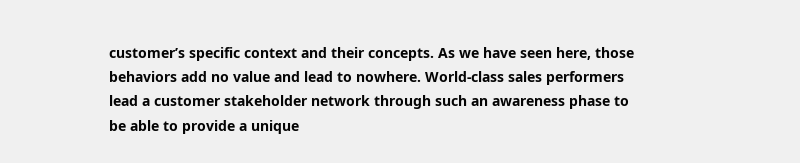customer’s specific context and their concepts. As we have seen here, those behaviors add no value and lead to nowhere. World-class sales performers lead a customer stakeholder network through such an awareness phase to be able to provide a unique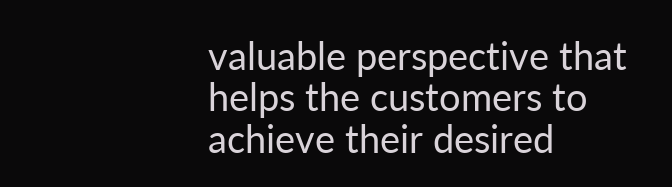valuable perspective that helps the customers to achieve their desired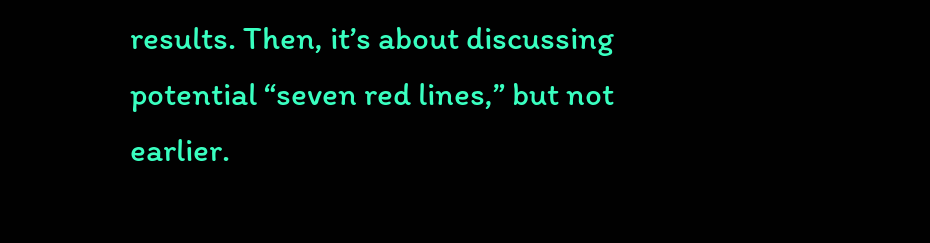results. Then, it’s about discussing potential “seven red lines,” but not earlier.